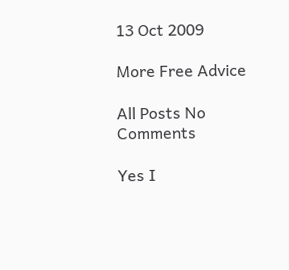13 Oct 2009

More Free Advice

All Posts No Comments

Yes I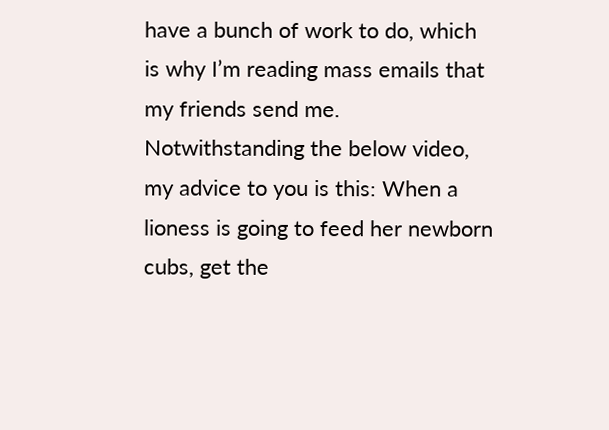have a bunch of work to do, which is why I’m reading mass emails that my friends send me. Notwithstanding the below video, my advice to you is this: When a lioness is going to feed her newborn cubs, get the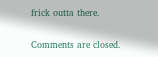frick outta there.

Comments are closed.